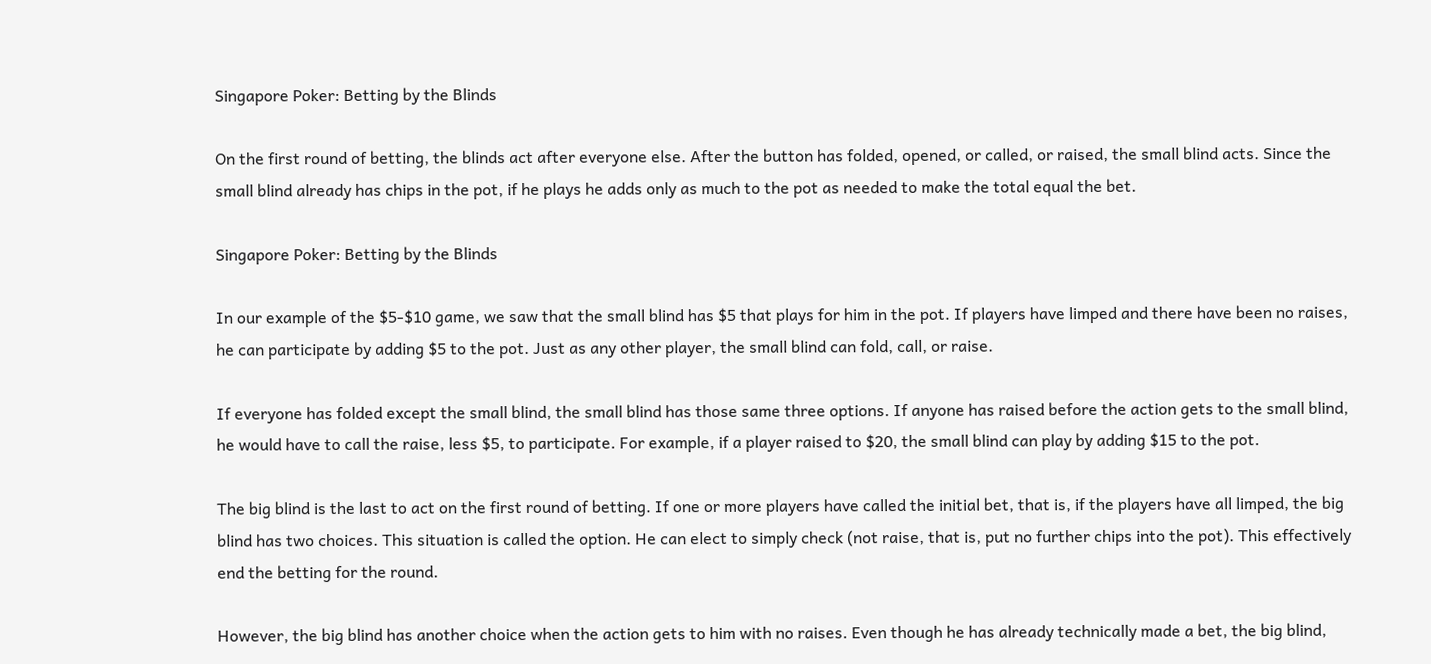Singapore Poker: Betting by the Blinds

On the first round of betting, the blinds act after everyone else. After the button has folded, opened, or called, or raised, the small blind acts. Since the small blind already has chips in the pot, if he plays he adds only as much to the pot as needed to make the total equal the bet.

Singapore Poker: Betting by the Blinds

In our example of the $5-$10 game, we saw that the small blind has $5 that plays for him in the pot. If players have limped and there have been no raises, he can participate by adding $5 to the pot. Just as any other player, the small blind can fold, call, or raise.

If everyone has folded except the small blind, the small blind has those same three options. If anyone has raised before the action gets to the small blind, he would have to call the raise, less $5, to participate. For example, if a player raised to $20, the small blind can play by adding $15 to the pot.

The big blind is the last to act on the first round of betting. If one or more players have called the initial bet, that is, if the players have all limped, the big blind has two choices. This situation is called the option. He can elect to simply check (not raise, that is, put no further chips into the pot). This effectively end the betting for the round.

However, the big blind has another choice when the action gets to him with no raises. Even though he has already technically made a bet, the big blind,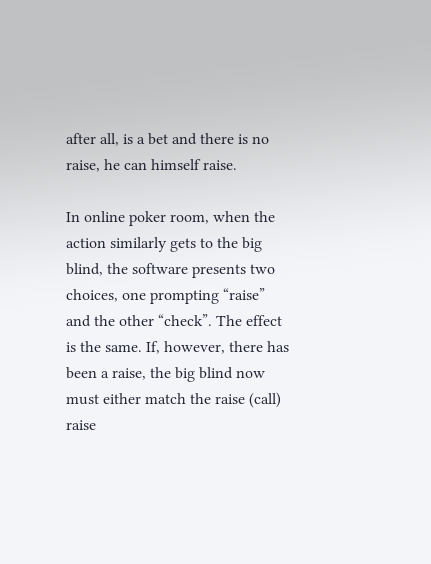after all, is a bet and there is no raise, he can himself raise.

In online poker room, when the action similarly gets to the big blind, the software presents two choices, one prompting “raise” and the other “check”. The effect is the same. If, however, there has been a raise, the big blind now must either match the raise (call) raise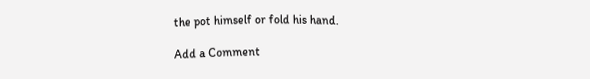the pot himself or fold his hand.

Add a Comment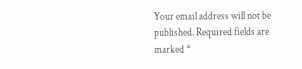Your email address will not be published. Required fields are marked *